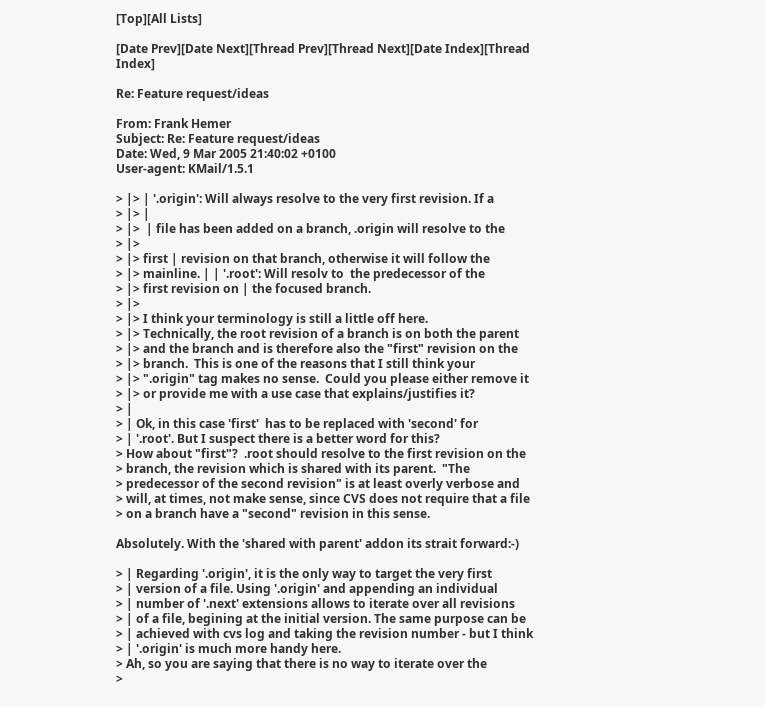[Top][All Lists]

[Date Prev][Date Next][Thread Prev][Thread Next][Date Index][Thread Index]

Re: Feature request/ideas

From: Frank Hemer
Subject: Re: Feature request/ideas
Date: Wed, 9 Mar 2005 21:40:02 +0100
User-agent: KMail/1.5.1

> |> | '.origin': Will always resolve to the very first revision. If a
> |> |
> |>  | file has been added on a branch, .origin will resolve to the
> |>
> |> first | revision on that branch, otherwise it will follow the
> |> mainline. | | '.root': Will resolv to  the predecessor of the
> |> first revision on | the focused branch.
> |>
> |> I think your terminology is still a little off here.
> |> Technically, the root revision of a branch is on both the parent
> |> and the branch and is therefore also the "first" revision on the
> |> branch.  This is one of the reasons that I still think your
> |> ".origin" tag makes no sense.  Could you please either remove it
> |> or provide me with a use case that explains/justifies it?
> |
> | Ok, in this case 'first'  has to be replaced with 'second' for
> | '.root'. But I suspect there is a better word for this?
> How about "first"?  .root should resolve to the first revision on the
> branch, the revision which is shared with its parent.  "The
> predecessor of the second revision" is at least overly verbose and
> will, at times, not make sense, since CVS does not require that a file
> on a branch have a "second" revision in this sense.

Absolutely. With the 'shared with parent' addon its strait forward:-)

> | Regarding '.origin', it is the only way to target the very first
> | version of a file. Using '.origin' and appending an individual
> | number of '.next' extensions allows to iterate over all revisions
> | of a file, begining at the initial version. The same purpose can be
> | achieved with cvs log and taking the revision number - but I think
> | '.origin' is much more handy here.
> Ah, so you are saying that there is no way to iterate over the
>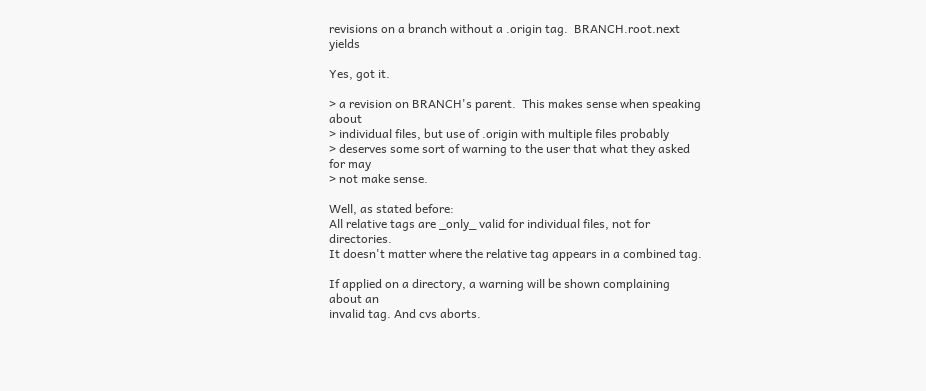revisions on a branch without a .origin tag.  BRANCH.root.next yields

Yes, got it.

> a revision on BRANCH's parent.  This makes sense when speaking about
> individual files, but use of .origin with multiple files probably
> deserves some sort of warning to the user that what they asked for may
> not make sense.

Well, as stated before:
All relative tags are _only_ valid for individual files, not for directories.
It doesn't matter where the relative tag appears in a combined tag.

If applied on a directory, a warning will be shown complaining about an
invalid tag. And cvs aborts.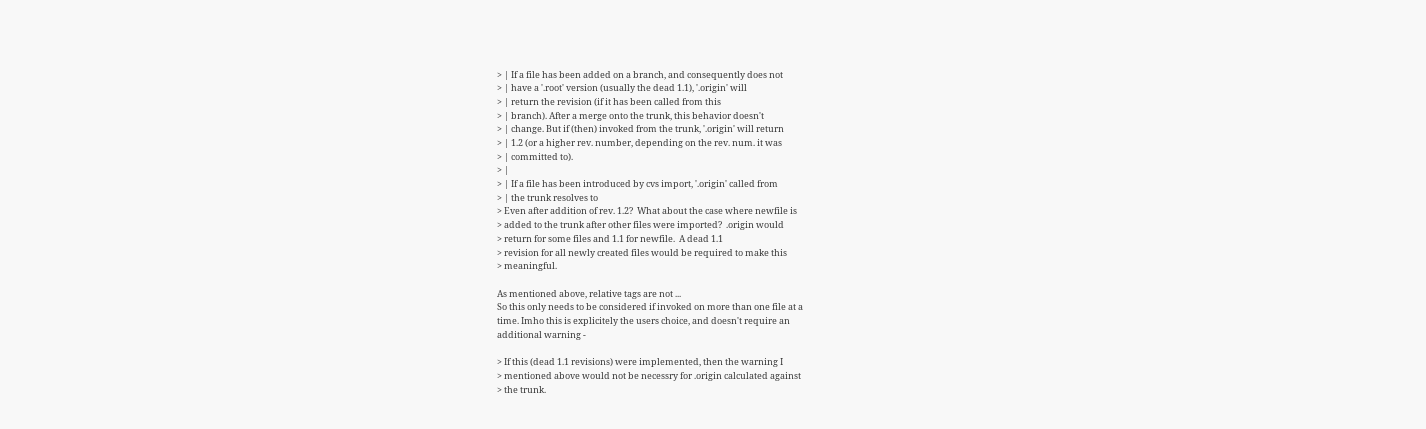> | If a file has been added on a branch, and consequently does not
> | have a '.root' version (usually the dead 1.1), '.origin' will
> | return the revision (if it has been called from this
> | branch). After a merge onto the trunk, this behavior doesn't
> | change. But if (then) invoked from the trunk, '.origin' will return
> | 1.2 (or a higher rev. number, depending on the rev. num. it was
> | committed to).
> |
> | If a file has been introduced by cvs import, '.origin' called from
> | the trunk resolves to
> Even after addition of rev. 1.2?  What about the case where newfile is
> added to the trunk after other files were imported?  .origin would
> return for some files and 1.1 for newfile.  A dead 1.1
> revision for all newly created files would be required to make this
> meaningful.

As mentioned above, relative tags are not ...
So this only needs to be considered if invoked on more than one file at a
time. Imho this is explicitely the users choice, and doesn't require an
additional warning -

> If this (dead 1.1 revisions) were implemented, then the warning I
> mentioned above would not be necessry for .origin calculated against
> the trunk.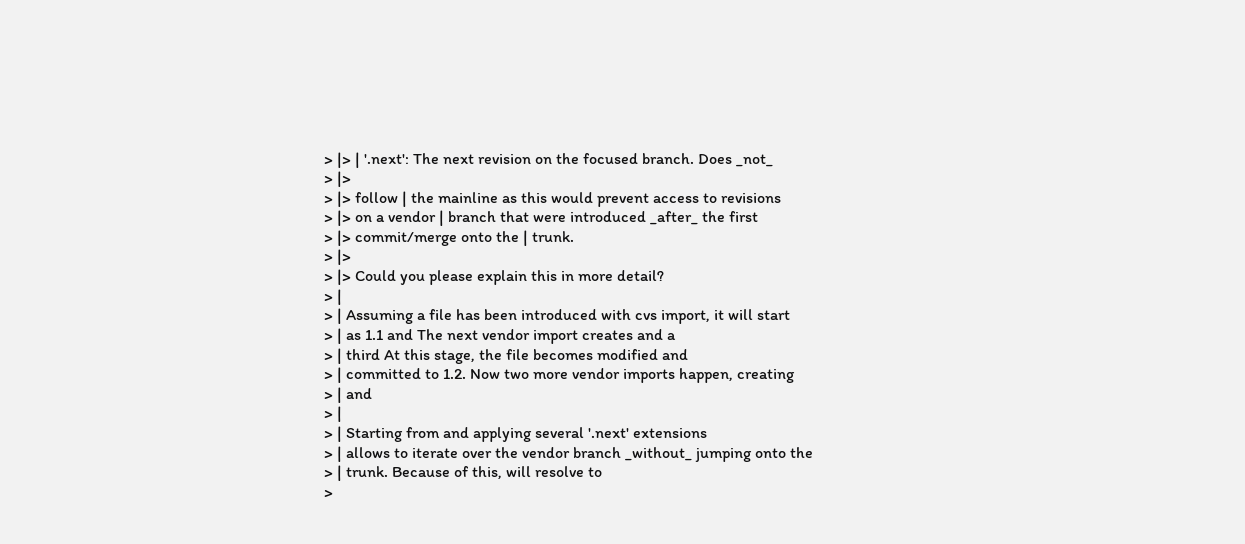> |> | '.next': The next revision on the focused branch. Does _not_
> |>
> |> follow | the mainline as this would prevent access to revisions
> |> on a vendor | branch that were introduced _after_ the first
> |> commit/merge onto the | trunk.
> |>
> |> Could you please explain this in more detail?
> |
> | Assuming a file has been introduced with cvs import, it will start
> | as 1.1 and The next vendor import creates and a
> | third At this stage, the file becomes modified and
> | committed to 1.2. Now two more vendor imports happen, creating
> | and
> |
> | Starting from and applying several '.next' extensions
> | allows to iterate over the vendor branch _without_ jumping onto the
> | trunk. Because of this, will resolve to
>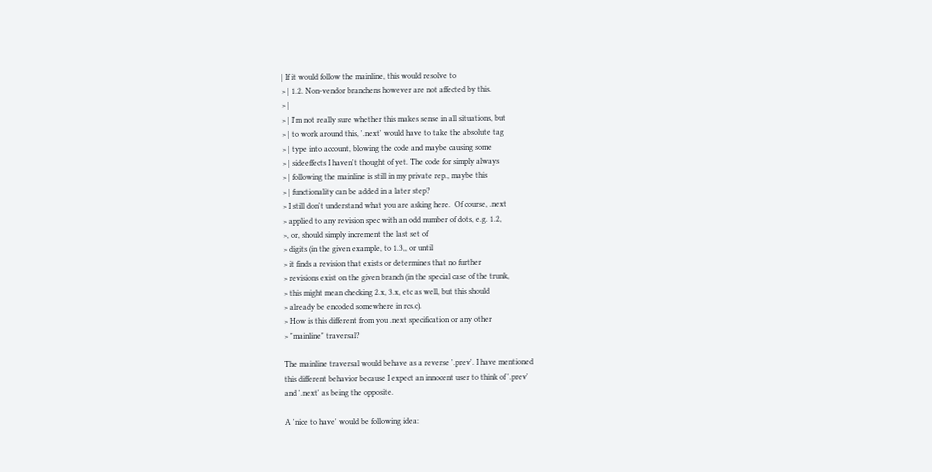| If it would follow the mainline, this would resolve to
> | 1.2. Non-vendor branchens however are not affected by this.
> |
> | I'm not really sure whether this makes sense in all situations, but
> | to work around this, '.next' would have to take the absolute tag
> | type into account, blowing the code and maybe causing some
> | sideeffects I haven't thought of yet. The code for simply always
> | following the mainline is still in my private rep., maybe this
> | functionality can be added in a later step?
> I still don't understand what you are asking here.  Of course, .next
> applied to any revision spec with an odd number of dots, e.g. 1.2,
>, or, should simply increment the last set of
> digits (in the given example, to 1.3,, or until
> it finds a revision that exists or determines that no further
> revisions exist on the given branch (in the special case of the trunk,
> this might mean checking 2.x, 3.x, etc as well, but this should
> already be encoded somewhere in rcs.c).
> How is this different from you .next specification or any other
> "mainline" traversal?

The mainline traversal would behave as a reverse '.prev'. I have mentioned
this different behavior because I expect an innocent user to think of '.prev'
and '.next' as being the opposite.

A 'nice to have' would be following idea: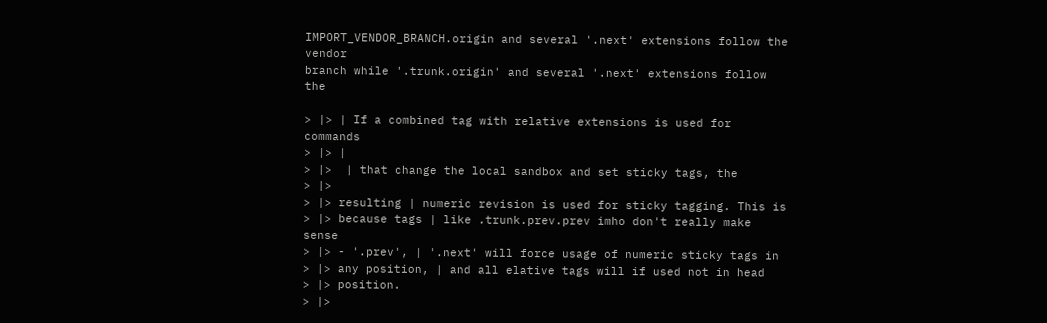IMPORT_VENDOR_BRANCH.origin and several '.next' extensions follow the vendor
branch while '.trunk.origin' and several '.next' extensions follow the

> |> | If a combined tag with relative extensions is used for commands
> |> |
> |>  | that change the local sandbox and set sticky tags, the
> |>
> |> resulting | numeric revision is used for sticky tagging. This is
> |> because tags | like .trunk.prev.prev imho don't really make sense
> |> - '.prev', | '.next' will force usage of numeric sticky tags in
> |> any position, | and all elative tags will if used not in head
> |> position.
> |>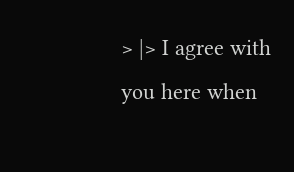> |> I agree with you here when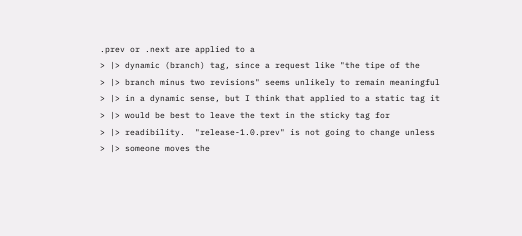.prev or .next are applied to a
> |> dynamic (branch) tag, since a request like "the tipe of the
> |> branch minus two revisions" seems unlikely to remain meaningful
> |> in a dynamic sense, but I think that applied to a static tag it
> |> would be best to leave the text in the sticky tag for
> |> readibility.  "release-1.0.prev" is not going to change unless
> |> someone moves the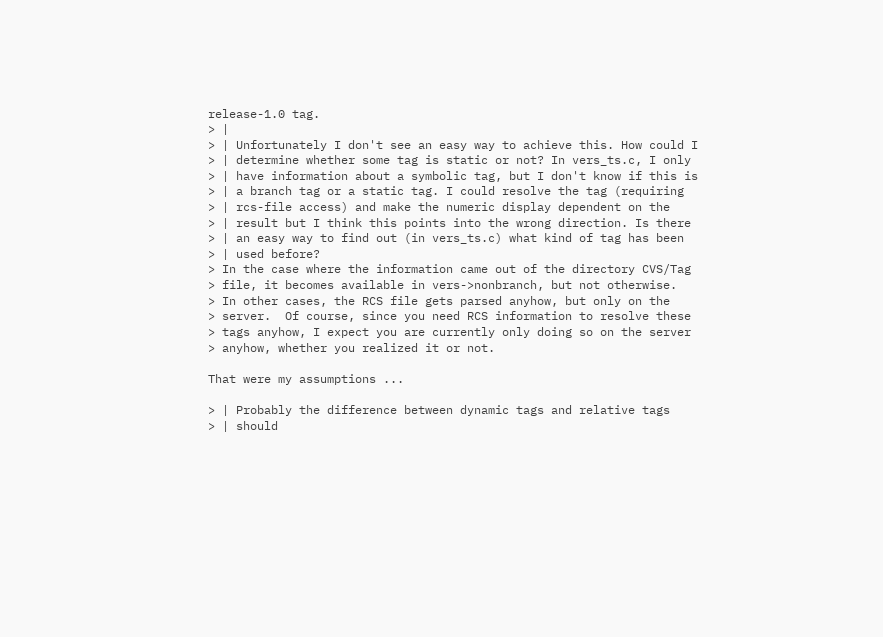release-1.0 tag.
> |
> | Unfortunately I don't see an easy way to achieve this. How could I
> | determine whether some tag is static or not? In vers_ts.c, I only
> | have information about a symbolic tag, but I don't know if this is
> | a branch tag or a static tag. I could resolve the tag (requiring
> | rcs-file access) and make the numeric display dependent on the
> | result but I think this points into the wrong direction. Is there
> | an easy way to find out (in vers_ts.c) what kind of tag has been
> | used before?
> In the case where the information came out of the directory CVS/Tag
> file, it becomes available in vers->nonbranch, but not otherwise.
> In other cases, the RCS file gets parsed anyhow, but only on the
> server.  Of course, since you need RCS information to resolve these
> tags anyhow, I expect you are currently only doing so on the server
> anyhow, whether you realized it or not.

That were my assumptions ...

> | Probably the difference between dynamic tags and relative tags
> | should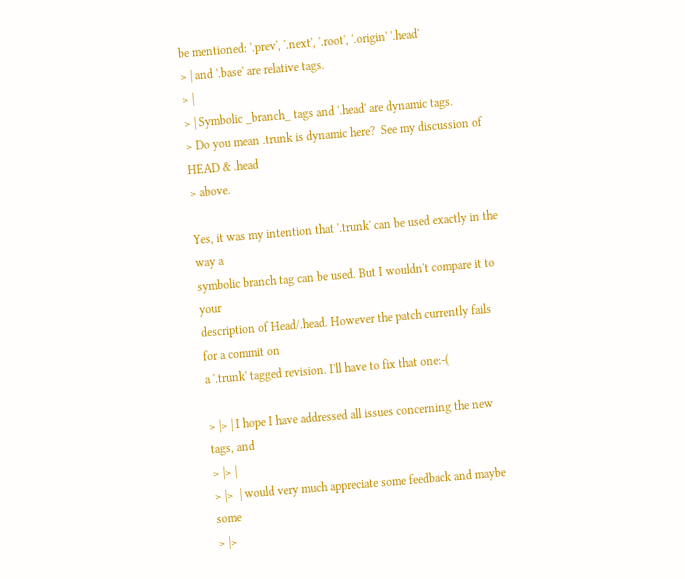be mentioned: '.prev', '.next', '.root', '.origin' '.head'
> | and '.base' are relative tags.
> |
> | Symbolic _branch_ tags and '.head' are dynamic tags.
> Do you mean .trunk is dynamic here?  See my discussion of HEAD & .head
> above.

Yes, it was my intention that '.trunk' can be used exactly in the way a
symbolic branch tag can be used. But I wouldn't compare it to your
description of Head/.head. However the patch currently fails for a commit on
a '.trunk' tagged revision. I'll have to fix that one:-(

> |> | I hope I have addressed all issues concerning the new tags, and
> |> |
> |>  | would very much appreciate some feedback and maybe some
> |>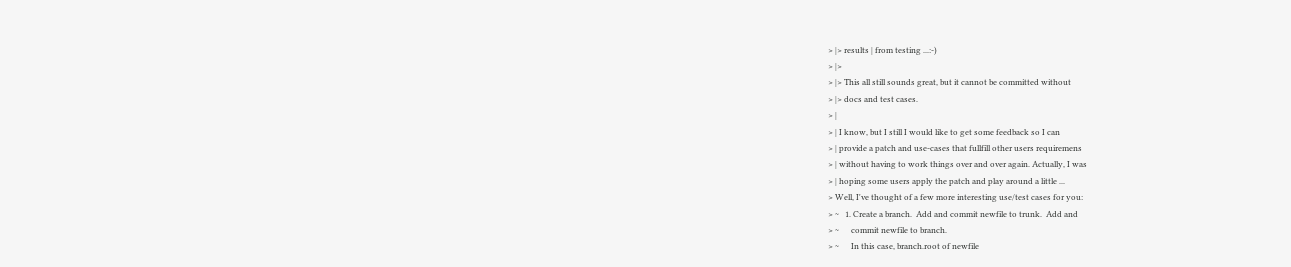> |> results | from testing ...:-)
> |>
> |> This all still sounds great, but it cannot be committed without
> |> docs and test cases.
> |
> | I know, but I still I would like to get some feedback so I can
> | provide a patch and use-cases that fullfill other users requiremens
> | without having to work things over and over again. Actually, I was
> | hoping some users apply the patch and play around a little ...
> Well, I've thought of a few more interesting use/test cases for you:
> ~   1. Create a branch.  Add and commit newfile to trunk.  Add and
> ~      commit newfile to branch.
> ~      In this case, branch.root of newfile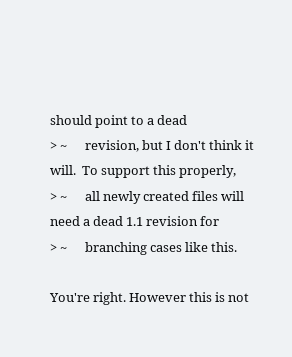should point to a dead
> ~      revision, but I don't think it will.  To support this properly,
> ~      all newly created files will need a dead 1.1 revision for
> ~      branching cases like this.

You're right. However this is not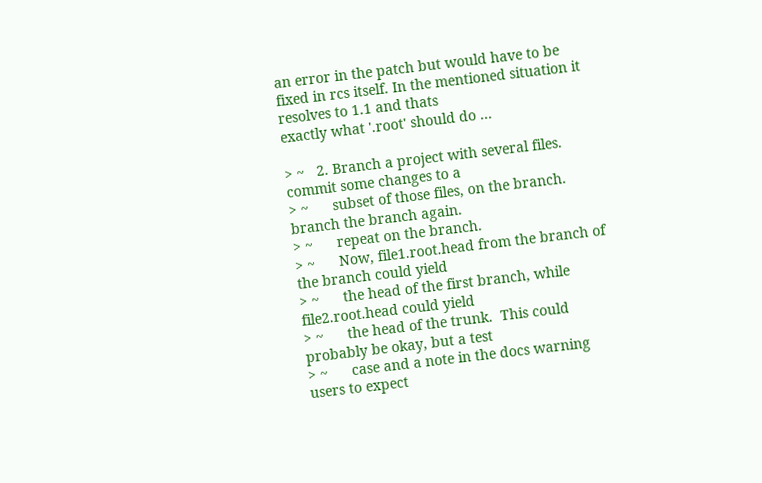an error in the patch but would have to be
fixed in rcs itself. In the mentioned situation it resolves to 1.1 and thats
exactly what '.root' should do ...

> ~   2. Branch a project with several files.  commit some changes to a
> ~      subset of those files, on the branch.  branch the branch again.
> ~      repeat on the branch.
> ~      Now, file1.root.head from the branch of the branch could yield
> ~      the head of the first branch, while file2.root.head could yield
> ~      the head of the trunk.  This could probably be okay, but a test
> ~      case and a note in the docs warning users to expect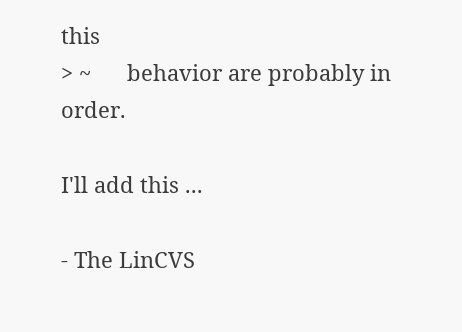this
> ~      behavior are probably in order.

I'll add this ...

- The LinCVS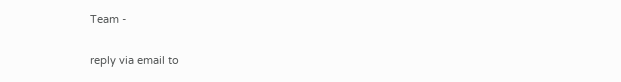Team -

reply via email to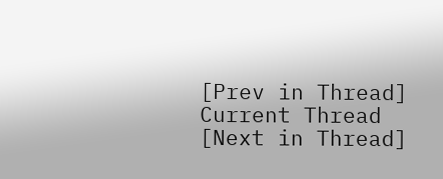[Prev in Thread] Current Thread [Next in Thread]